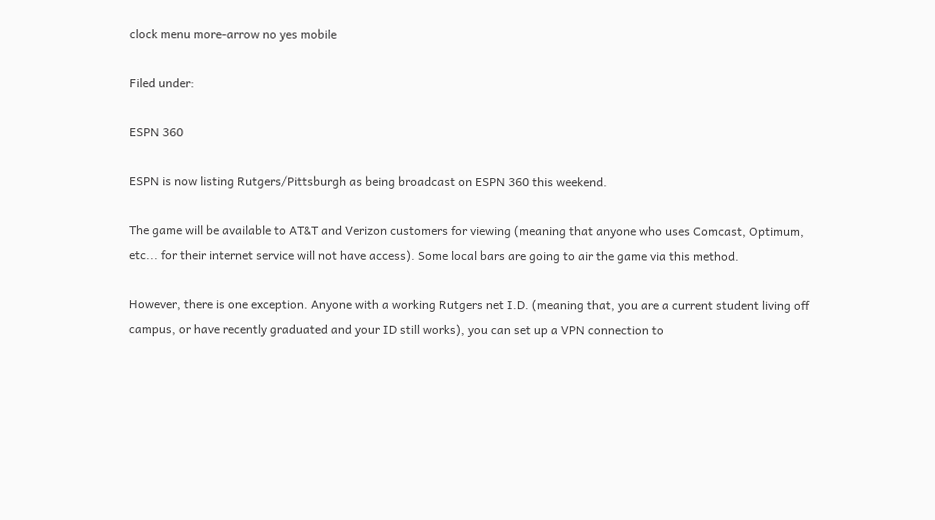clock menu more-arrow no yes mobile

Filed under:

ESPN 360

ESPN is now listing Rutgers/Pittsburgh as being broadcast on ESPN 360 this weekend.

The game will be available to AT&T and Verizon customers for viewing (meaning that anyone who uses Comcast, Optimum, etc... for their internet service will not have access). Some local bars are going to air the game via this method.

However, there is one exception. Anyone with a working Rutgers net I.D. (meaning that, you are a current student living off campus, or have recently graduated and your ID still works), you can set up a VPN connection to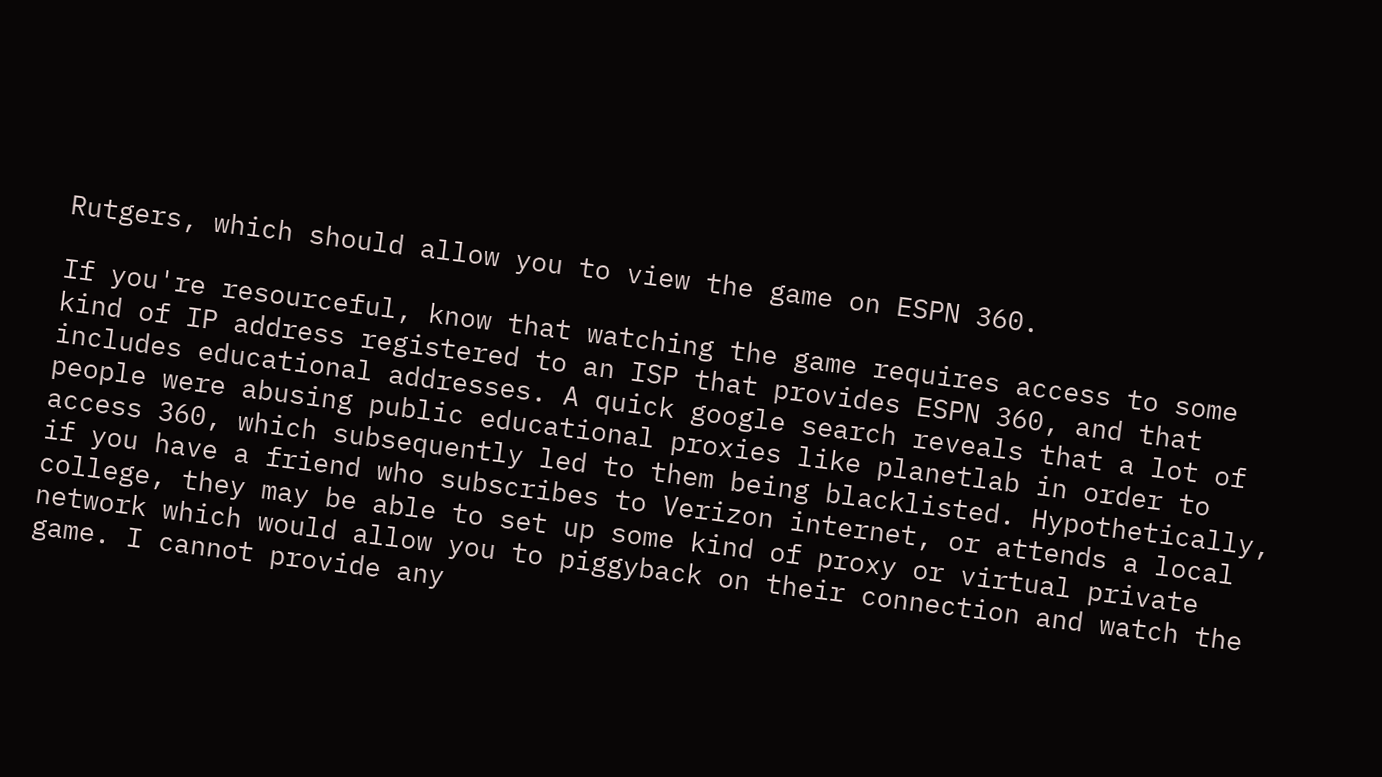Rutgers, which should allow you to view the game on ESPN 360.

If you're resourceful, know that watching the game requires access to some kind of IP address registered to an ISP that provides ESPN 360, and that includes educational addresses. A quick google search reveals that a lot of people were abusing public educational proxies like planetlab in order to access 360, which subsequently led to them being blacklisted. Hypothetically, if you have a friend who subscribes to Verizon internet, or attends a local college, they may be able to set up some kind of proxy or virtual private network which would allow you to piggyback on their connection and watch the game. I cannot provide any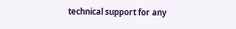technical support for any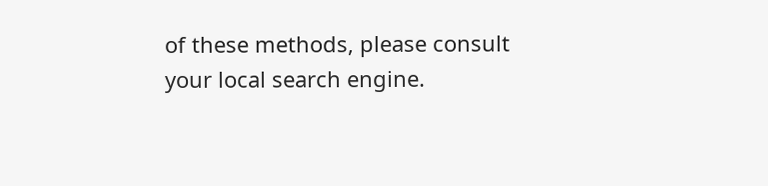of these methods, please consult your local search engine.